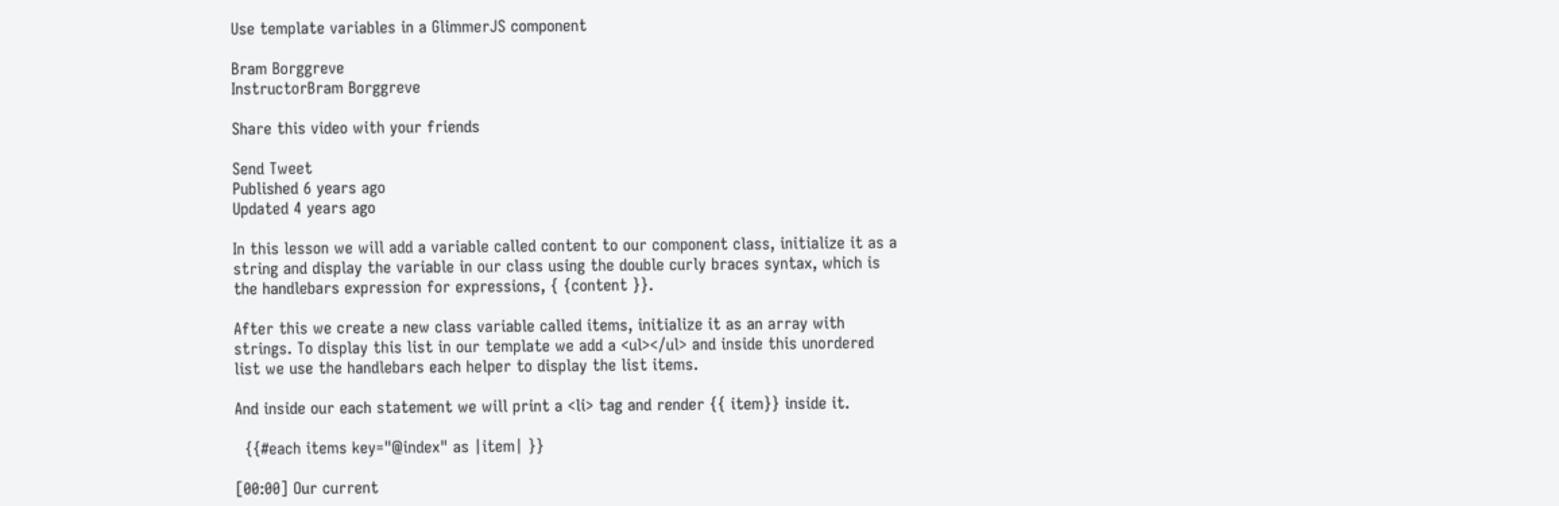Use template variables in a GlimmerJS component

Bram Borggreve
InstructorBram Borggreve

Share this video with your friends

Send Tweet
Published 6 years ago
Updated 4 years ago

In this lesson we will add a variable called content to our component class, initialize it as a string and display the variable in our class using the double curly braces syntax, which is the handlebars expression for expressions, { {content }}.

After this we create a new class variable called items, initialize it as an array with strings. To display this list in our template we add a <ul></ul> and inside this unordered list we use the handlebars each helper to display the list items.

And inside our each statement we will print a <li> tag and render {{ item}} inside it.

  {{#each items key="@index" as |item| }}

[00:00] Our current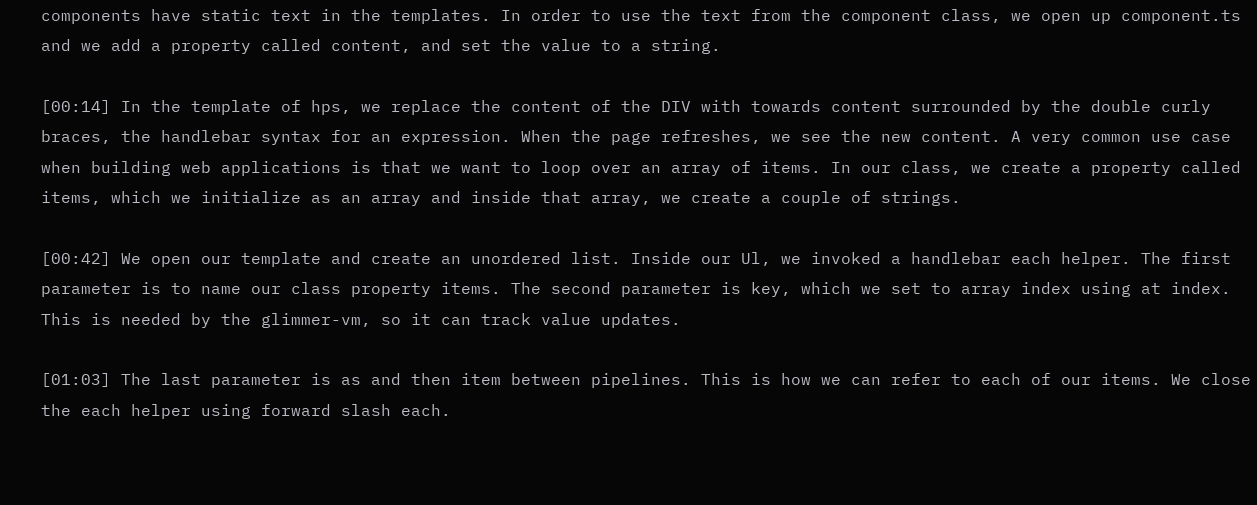components have static text in the templates. In order to use the text from the component class, we open up component.ts and we add a property called content, and set the value to a string.

[00:14] In the template of hps, we replace the content of the DIV with towards content surrounded by the double curly braces, the handlebar syntax for an expression. When the page refreshes, we see the new content. A very common use case when building web applications is that we want to loop over an array of items. In our class, we create a property called items, which we initialize as an array and inside that array, we create a couple of strings.

[00:42] We open our template and create an unordered list. Inside our Ul, we invoked a handlebar each helper. The first parameter is to name our class property items. The second parameter is key, which we set to array index using at index. This is needed by the glimmer-vm, so it can track value updates.

[01:03] The last parameter is as and then item between pipelines. This is how we can refer to each of our items. We close the each helper using forward slash each.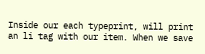Inside our each typeprint, will print an li tag with our item. When we save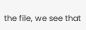the file, we see that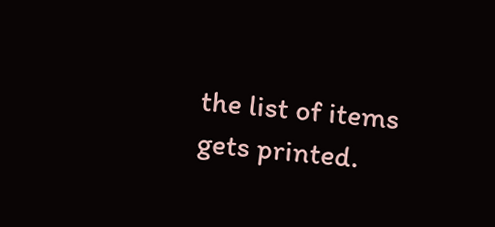the list of items gets printed.